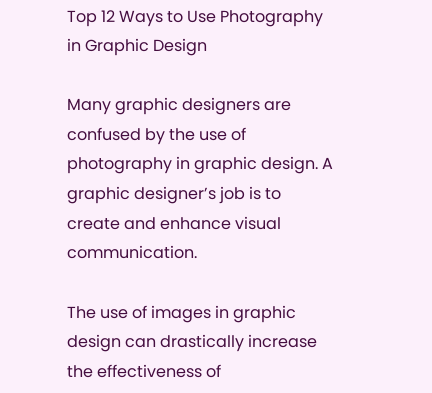Top 12 Ways to Use Photography in Graphic Design

Many graphic designers are confused by the use of photography in graphic design. A graphic designer’s job is to create and enhance visual communication.

The use of images in graphic design can drastically increase the effectiveness of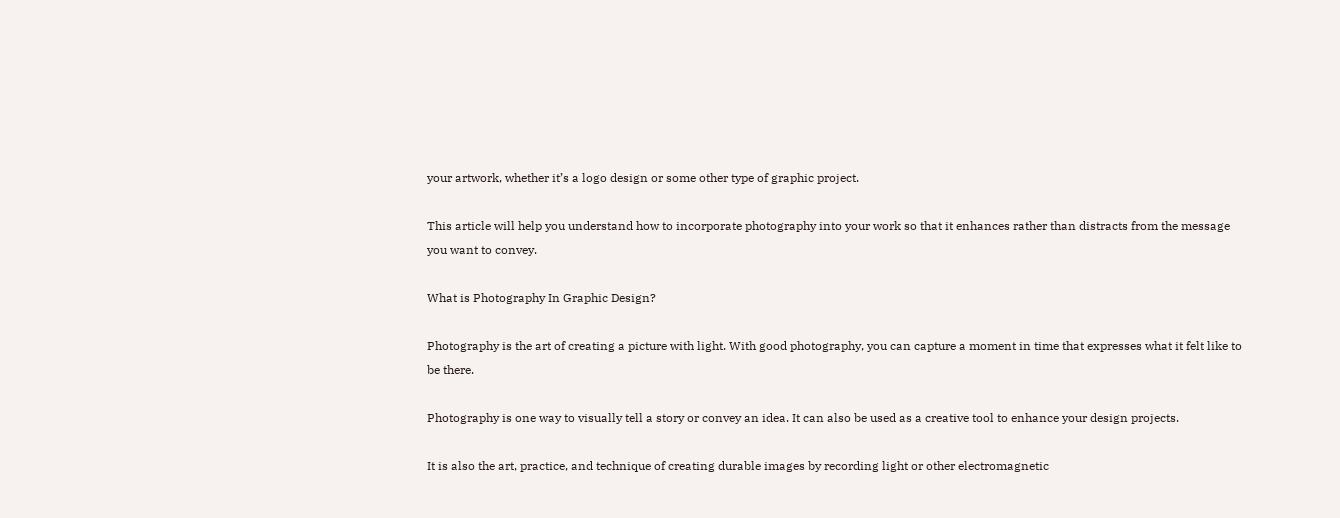your artwork, whether it’s a logo design or some other type of graphic project.

This article will help you understand how to incorporate photography into your work so that it enhances rather than distracts from the message you want to convey.

What is Photography In Graphic Design?

Photography is the art of creating a picture with light. With good photography, you can capture a moment in time that expresses what it felt like to be there.

Photography is one way to visually tell a story or convey an idea. It can also be used as a creative tool to enhance your design projects.

It is also the art, practice, and technique of creating durable images by recording light or other electromagnetic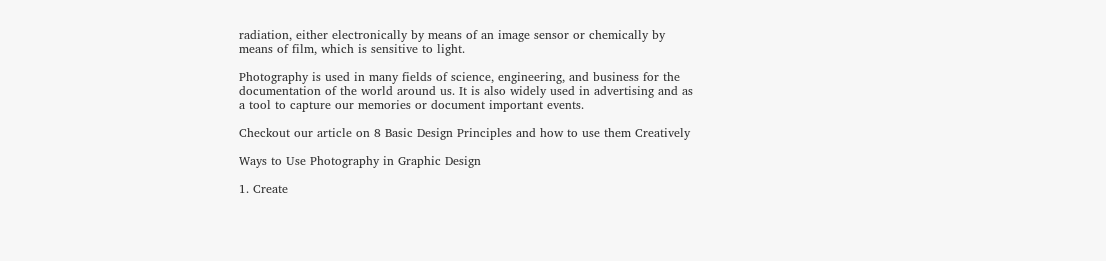radiation, either electronically by means of an image sensor or chemically by means of film, which is sensitive to light.

Photography is used in many fields of science, engineering, and business for the documentation of the world around us. It is also widely used in advertising and as a tool to capture our memories or document important events.

Checkout our article on 8 Basic Design Principles and how to use them Creatively

Ways to Use Photography in Graphic Design

1. Create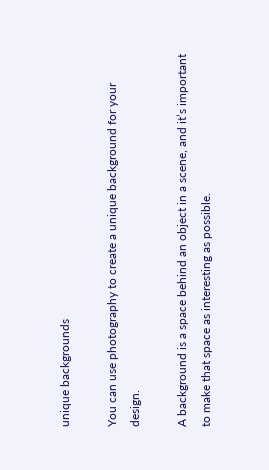unique backgrounds

You can use photography to create a unique background for your design.

A background is a space behind an object in a scene, and it’s important to make that space as interesting as possible.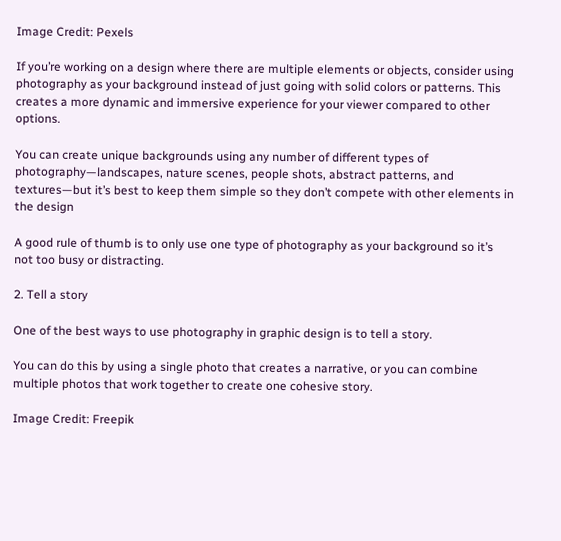Image Credit: Pexels

If you’re working on a design where there are multiple elements or objects, consider using photography as your background instead of just going with solid colors or patterns. This creates a more dynamic and immersive experience for your viewer compared to other options.

You can create unique backgrounds using any number of different types of photography—landscapes, nature scenes, people shots, abstract patterns, and textures—but it’s best to keep them simple so they don’t compete with other elements in the design

A good rule of thumb is to only use one type of photography as your background so it’s not too busy or distracting.

2. Tell a story

One of the best ways to use photography in graphic design is to tell a story.

You can do this by using a single photo that creates a narrative, or you can combine multiple photos that work together to create one cohesive story.

Image Credit: Freepik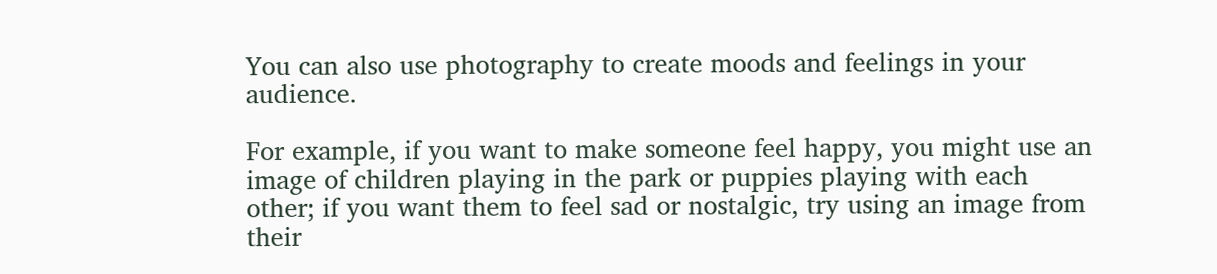You can also use photography to create moods and feelings in your audience.

For example, if you want to make someone feel happy, you might use an image of children playing in the park or puppies playing with each other; if you want them to feel sad or nostalgic, try using an image from their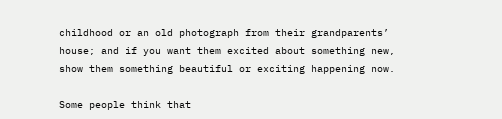childhood or an old photograph from their grandparents’ house; and if you want them excited about something new, show them something beautiful or exciting happening now.

Some people think that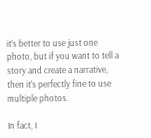it’s better to use just one photo, but if you want to tell a story and create a narrative, then it’s perfectly fine to use multiple photos.

In fact, I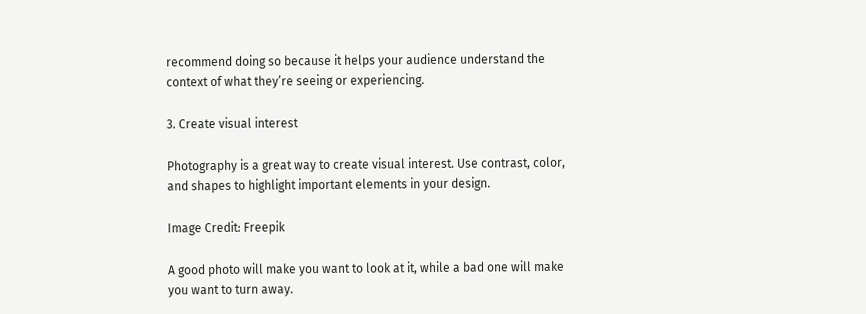recommend doing so because it helps your audience understand the context of what they’re seeing or experiencing.

3. Create visual interest

Photography is a great way to create visual interest. Use contrast, color, and shapes to highlight important elements in your design.

Image Credit: Freepik

A good photo will make you want to look at it, while a bad one will make you want to turn away.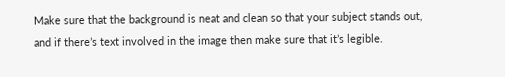Make sure that the background is neat and clean so that your subject stands out, and if there’s text involved in the image then make sure that it’s legible.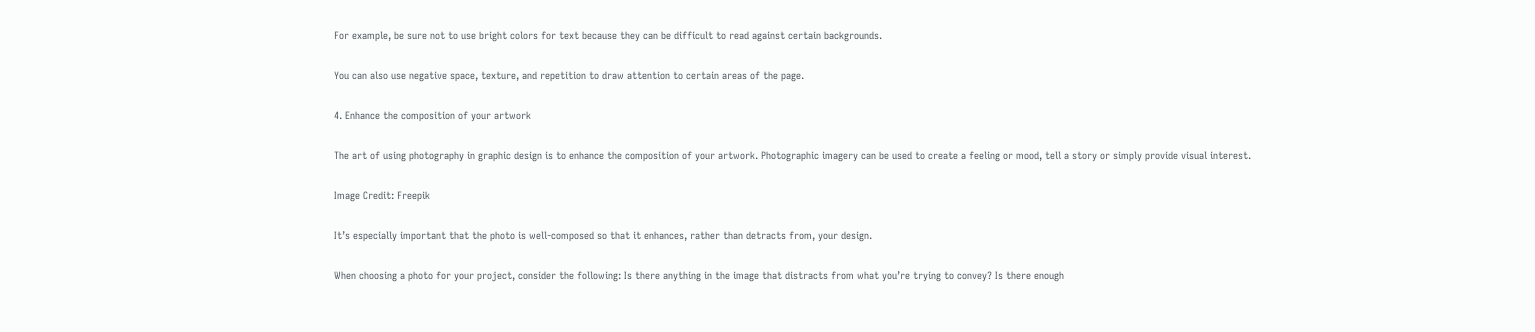For example, be sure not to use bright colors for text because they can be difficult to read against certain backgrounds.

You can also use negative space, texture, and repetition to draw attention to certain areas of the page.

4. Enhance the composition of your artwork

The art of using photography in graphic design is to enhance the composition of your artwork. Photographic imagery can be used to create a feeling or mood, tell a story or simply provide visual interest.

Image Credit: Freepik

It’s especially important that the photo is well-composed so that it enhances, rather than detracts from, your design.

When choosing a photo for your project, consider the following: Is there anything in the image that distracts from what you’re trying to convey? Is there enough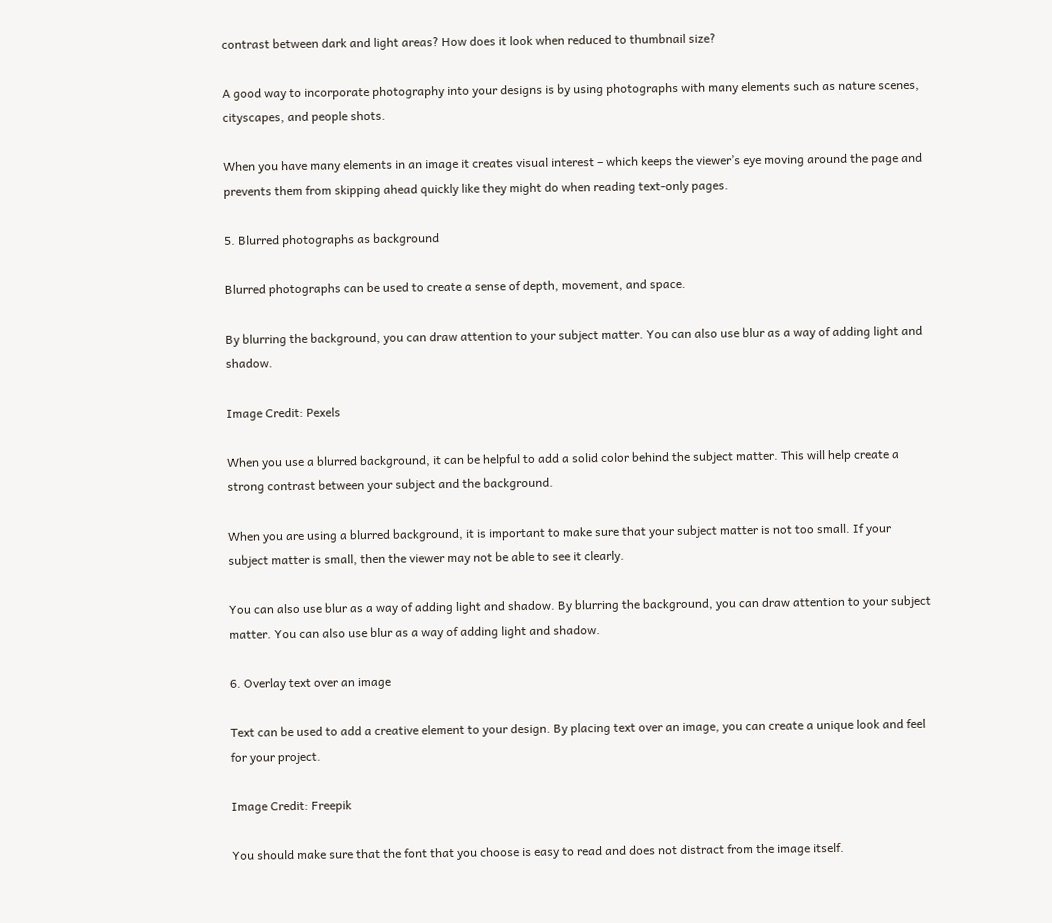contrast between dark and light areas? How does it look when reduced to thumbnail size?

A good way to incorporate photography into your designs is by using photographs with many elements such as nature scenes, cityscapes, and people shots.

When you have many elements in an image it creates visual interest – which keeps the viewer’s eye moving around the page and prevents them from skipping ahead quickly like they might do when reading text-only pages.

5. Blurred photographs as background

Blurred photographs can be used to create a sense of depth, movement, and space.

By blurring the background, you can draw attention to your subject matter. You can also use blur as a way of adding light and shadow.

Image Credit: Pexels

When you use a blurred background, it can be helpful to add a solid color behind the subject matter. This will help create a strong contrast between your subject and the background.

When you are using a blurred background, it is important to make sure that your subject matter is not too small. If your subject matter is small, then the viewer may not be able to see it clearly.

You can also use blur as a way of adding light and shadow. By blurring the background, you can draw attention to your subject matter. You can also use blur as a way of adding light and shadow.

6. Overlay text over an image

Text can be used to add a creative element to your design. By placing text over an image, you can create a unique look and feel for your project.

Image Credit: Freepik

You should make sure that the font that you choose is easy to read and does not distract from the image itself.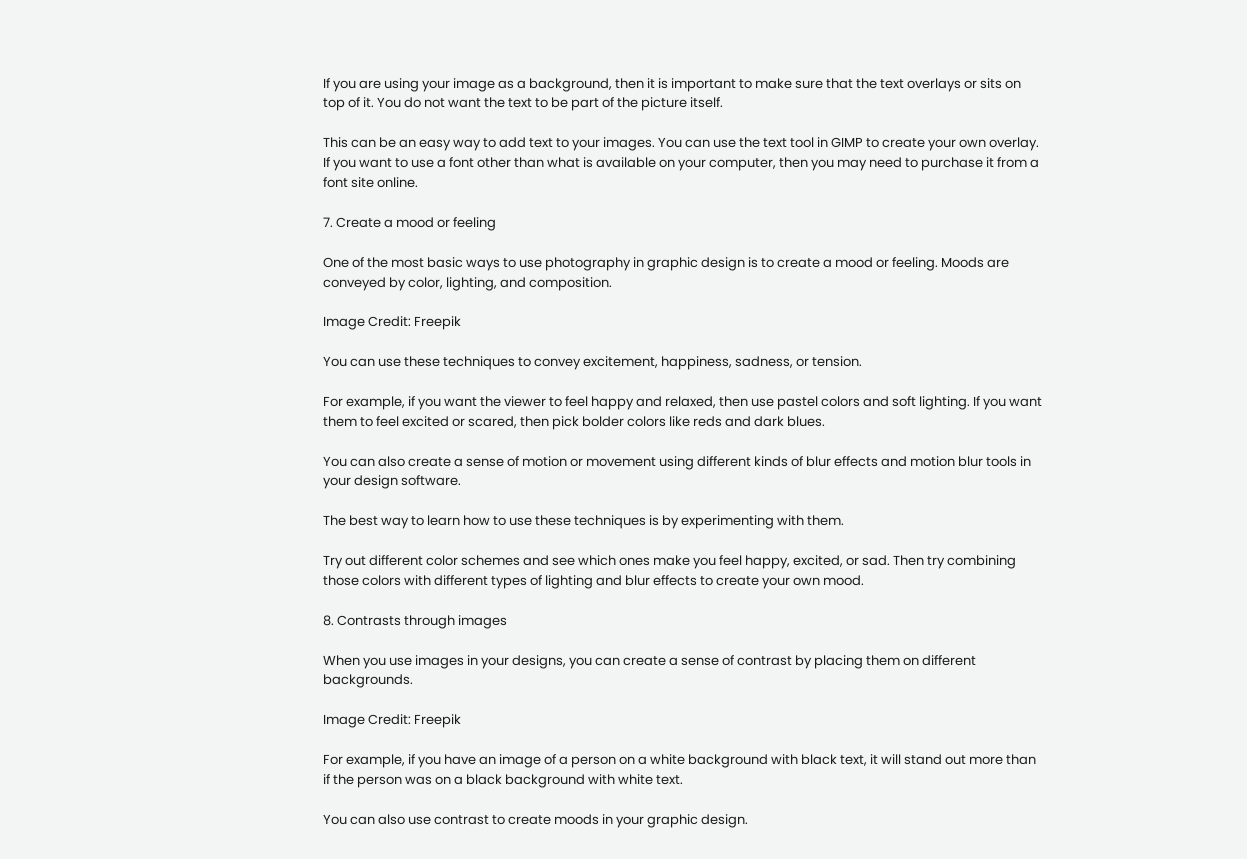If you are using your image as a background, then it is important to make sure that the text overlays or sits on top of it. You do not want the text to be part of the picture itself.

This can be an easy way to add text to your images. You can use the text tool in GIMP to create your own overlay. If you want to use a font other than what is available on your computer, then you may need to purchase it from a font site online.

7. Create a mood or feeling

One of the most basic ways to use photography in graphic design is to create a mood or feeling. Moods are conveyed by color, lighting, and composition.

Image Credit: Freepik

You can use these techniques to convey excitement, happiness, sadness, or tension.

For example, if you want the viewer to feel happy and relaxed, then use pastel colors and soft lighting. If you want them to feel excited or scared, then pick bolder colors like reds and dark blues.

You can also create a sense of motion or movement using different kinds of blur effects and motion blur tools in your design software.

The best way to learn how to use these techniques is by experimenting with them.

Try out different color schemes and see which ones make you feel happy, excited, or sad. Then try combining those colors with different types of lighting and blur effects to create your own mood.

8. Contrasts through images

When you use images in your designs, you can create a sense of contrast by placing them on different backgrounds.

Image Credit: Freepik

For example, if you have an image of a person on a white background with black text, it will stand out more than if the person was on a black background with white text.

You can also use contrast to create moods in your graphic design.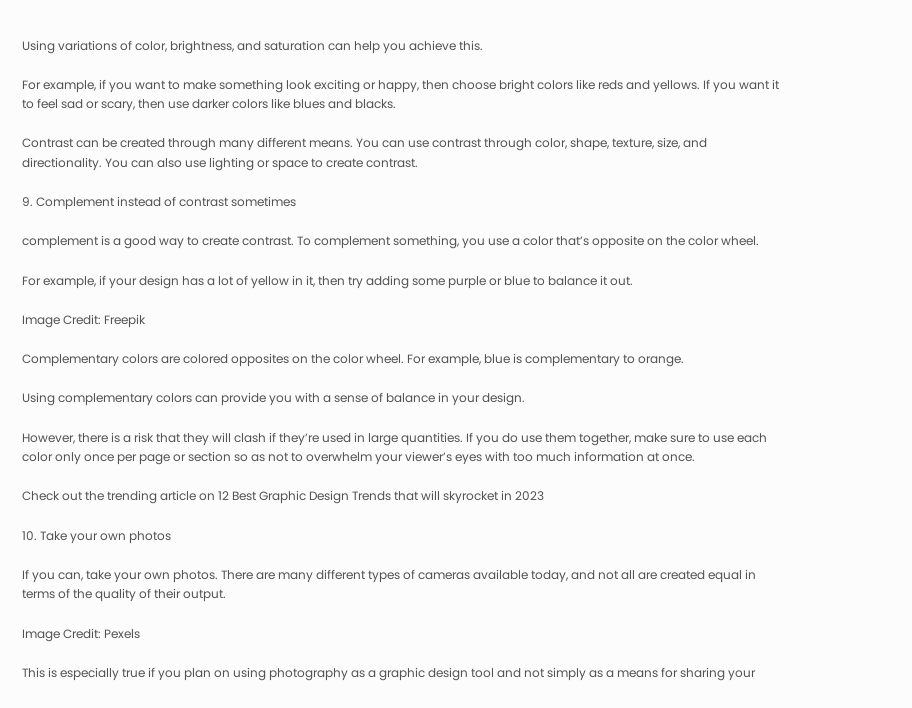Using variations of color, brightness, and saturation can help you achieve this.

For example, if you want to make something look exciting or happy, then choose bright colors like reds and yellows. If you want it to feel sad or scary, then use darker colors like blues and blacks.

Contrast can be created through many different means. You can use contrast through color, shape, texture, size, and directionality. You can also use lighting or space to create contrast.

9. Complement instead of contrast sometimes

complement is a good way to create contrast. To complement something, you use a color that’s opposite on the color wheel.

For example, if your design has a lot of yellow in it, then try adding some purple or blue to balance it out.

Image Credit: Freepik

Complementary colors are colored opposites on the color wheel. For example, blue is complementary to orange.

Using complementary colors can provide you with a sense of balance in your design.

However, there is a risk that they will clash if they’re used in large quantities. If you do use them together, make sure to use each color only once per page or section so as not to overwhelm your viewer’s eyes with too much information at once.

Check out the trending article on 12 Best Graphic Design Trends that will skyrocket in 2023

10. Take your own photos

If you can, take your own photos. There are many different types of cameras available today, and not all are created equal in terms of the quality of their output.

Image Credit: Pexels

This is especially true if you plan on using photography as a graphic design tool and not simply as a means for sharing your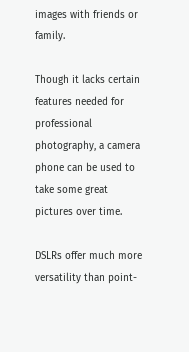images with friends or family.

Though it lacks certain features needed for professional photography, a camera phone can be used to take some great pictures over time.

DSLRs offer much more versatility than point-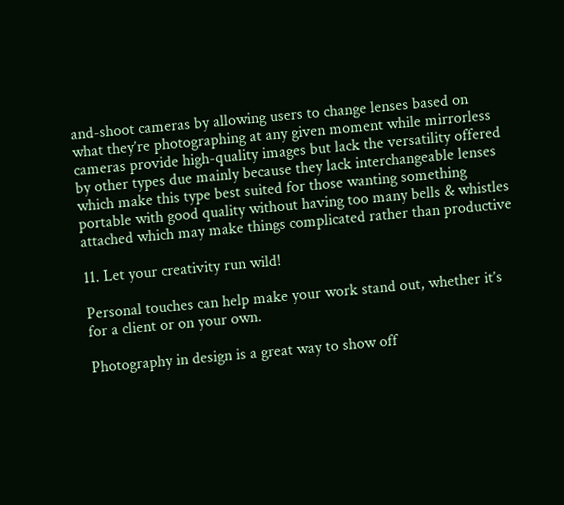and-shoot cameras by allowing users to change lenses based on what they’re photographing at any given moment while mirrorless cameras provide high-quality images but lack the versatility offered by other types due mainly because they lack interchangeable lenses which make this type best suited for those wanting something portable with good quality without having too many bells & whistles attached which may make things complicated rather than productive

11. Let your creativity run wild!

Personal touches can help make your work stand out, whether it’s for a client or on your own.

Photography in design is a great way to show off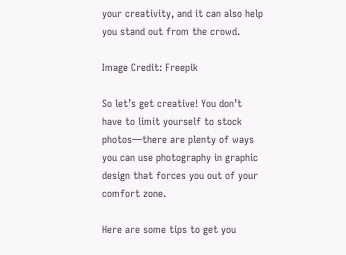your creativity, and it can also help you stand out from the crowd.

Image Credit: Freepik

So let’s get creative! You don’t have to limit yourself to stock photos—there are plenty of ways you can use photography in graphic design that forces you out of your comfort zone.

Here are some tips to get you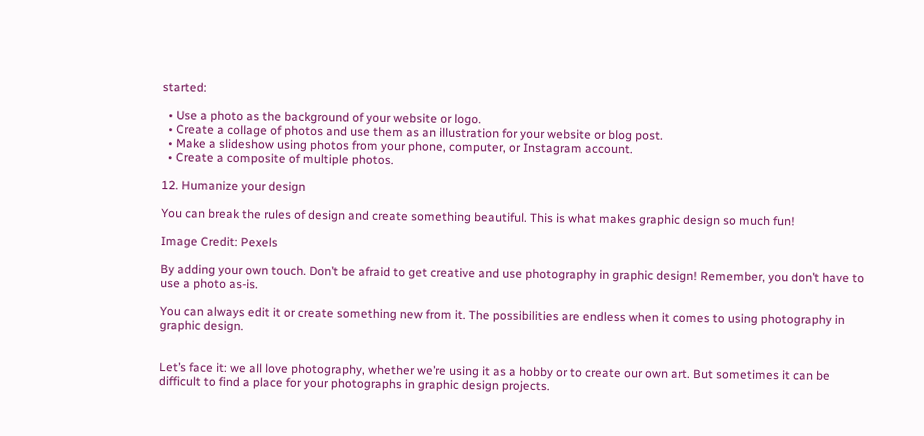started:

  • Use a photo as the background of your website or logo.
  • Create a collage of photos and use them as an illustration for your website or blog post.
  • Make a slideshow using photos from your phone, computer, or Instagram account.
  • Create a composite of multiple photos.

12. Humanize your design

You can break the rules of design and create something beautiful. This is what makes graphic design so much fun!

Image Credit: Pexels

By adding your own touch. Don’t be afraid to get creative and use photography in graphic design! Remember, you don’t have to use a photo as-is.

You can always edit it or create something new from it. The possibilities are endless when it comes to using photography in graphic design.


Let’s face it: we all love photography, whether we’re using it as a hobby or to create our own art. But sometimes it can be difficult to find a place for your photographs in graphic design projects.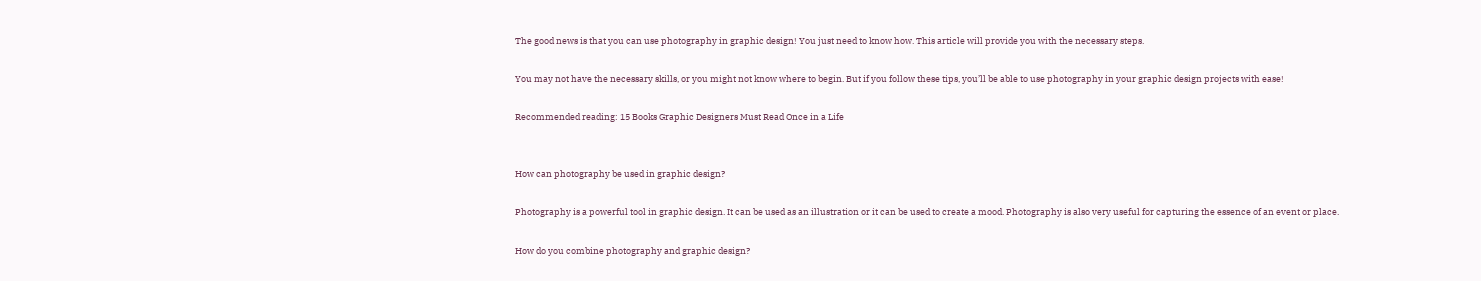The good news is that you can use photography in graphic design! You just need to know how. This article will provide you with the necessary steps.

You may not have the necessary skills, or you might not know where to begin. But if you follow these tips, you’ll be able to use photography in your graphic design projects with ease!

Recommended reading: 15 Books Graphic Designers Must Read Once in a Life


How can photography be used in graphic design?

Photography is a powerful tool in graphic design. It can be used as an illustration or it can be used to create a mood. Photography is also very useful for capturing the essence of an event or place.

How do you combine photography and graphic design?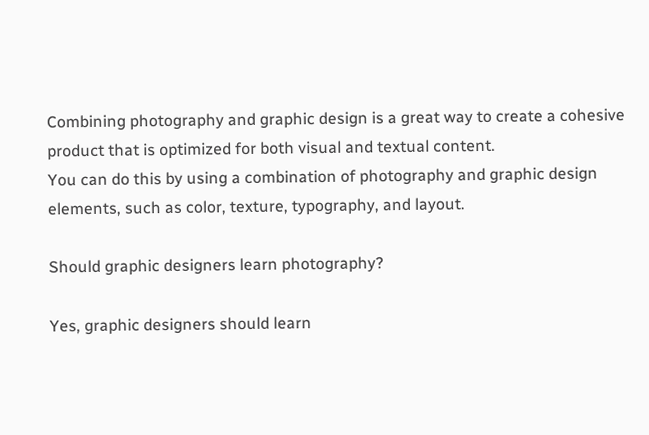Combining photography and graphic design is a great way to create a cohesive product that is optimized for both visual and textual content.
You can do this by using a combination of photography and graphic design elements, such as color, texture, typography, and layout.

Should graphic designers learn photography?

Yes, graphic designers should learn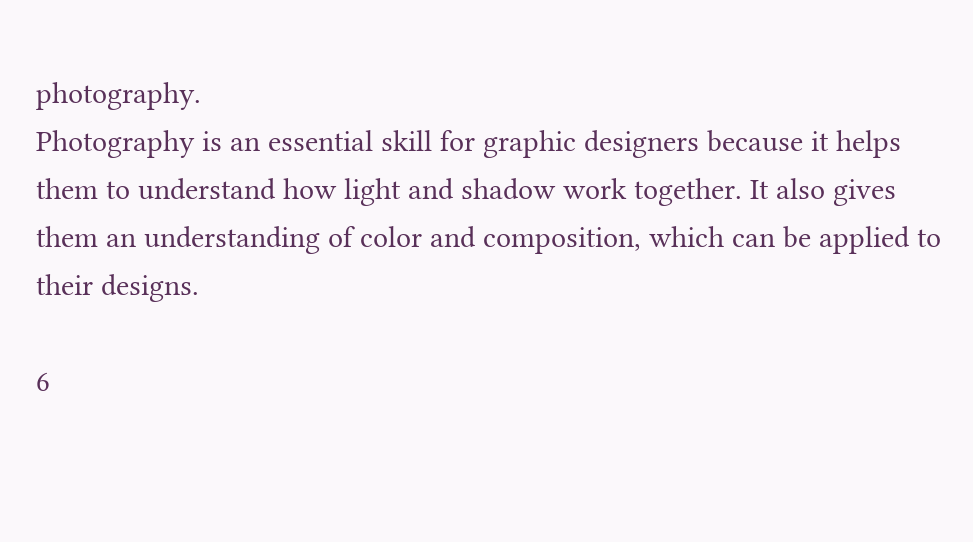photography.
Photography is an essential skill for graphic designers because it helps them to understand how light and shadow work together. It also gives them an understanding of color and composition, which can be applied to their designs.

6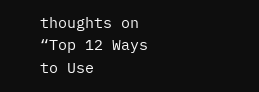thoughts on “Top 12 Ways to Use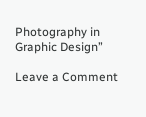Photography in Graphic Design”

Leave a Comment